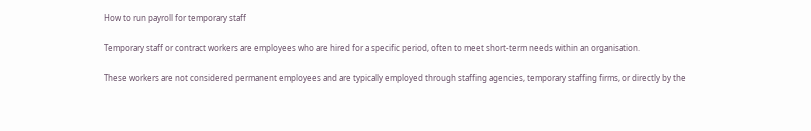How to run payroll for temporary staff

Temporary staff or contract workers are employees who are hired for a specific period, often to meet short-term needs within an organisation.

These workers are not considered permanent employees and are typically employed through staffing agencies, temporary staffing firms, or directly by the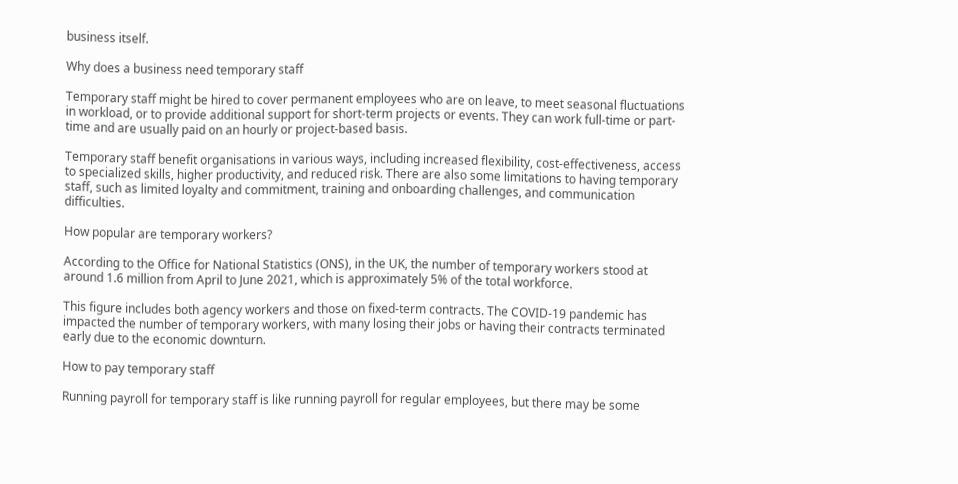business itself.

Why does a business need temporary staff

Temporary staff might be hired to cover permanent employees who are on leave, to meet seasonal fluctuations in workload, or to provide additional support for short-term projects or events. They can work full-time or part-time and are usually paid on an hourly or project-based basis.

Temporary staff benefit organisations in various ways, including increased flexibility, cost-effectiveness, access to specialized skills, higher productivity, and reduced risk. There are also some limitations to having temporary staff, such as limited loyalty and commitment, training and onboarding challenges, and communication difficulties.

How popular are temporary workers?

According to the Office for National Statistics (ONS), in the UK, the number of temporary workers stood at around 1.6 million from April to June 2021, which is approximately 5% of the total workforce.

This figure includes both agency workers and those on fixed-term contracts. The COVID-19 pandemic has impacted the number of temporary workers, with many losing their jobs or having their contracts terminated early due to the economic downturn.

How to pay temporary staff

Running payroll for temporary staff is like running payroll for regular employees, but there may be some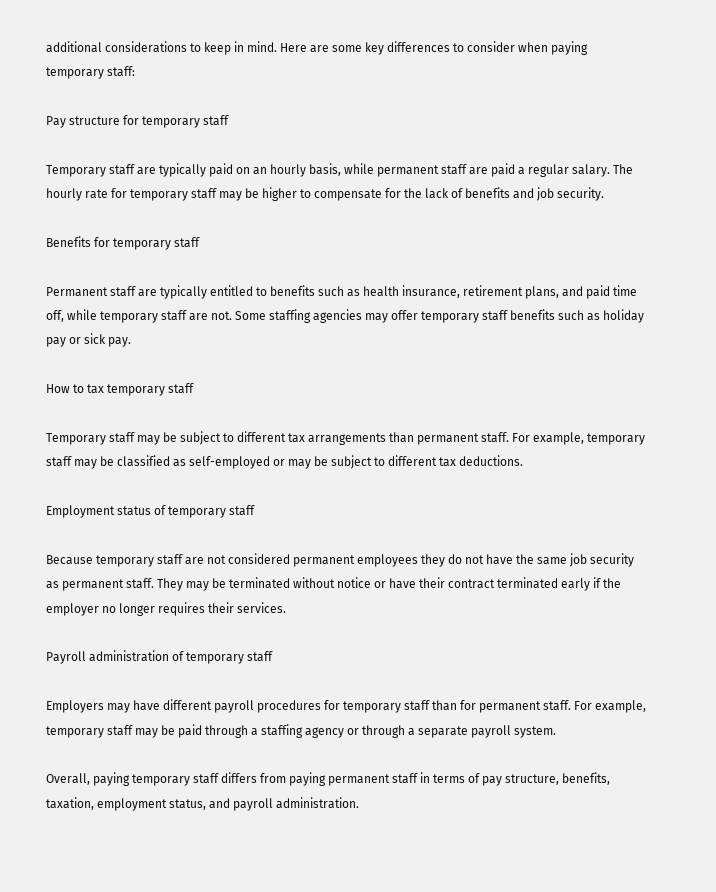additional considerations to keep in mind. Here are some key differences to consider when paying temporary staff:

Pay structure for temporary staff

Temporary staff are typically paid on an hourly basis, while permanent staff are paid a regular salary. The hourly rate for temporary staff may be higher to compensate for the lack of benefits and job security.

Benefits for temporary staff

Permanent staff are typically entitled to benefits such as health insurance, retirement plans, and paid time off, while temporary staff are not. Some staffing agencies may offer temporary staff benefits such as holiday pay or sick pay.

How to tax temporary staff

Temporary staff may be subject to different tax arrangements than permanent staff. For example, temporary staff may be classified as self-employed or may be subject to different tax deductions.

Employment status of temporary staff

Because temporary staff are not considered permanent employees they do not have the same job security as permanent staff. They may be terminated without notice or have their contract terminated early if the employer no longer requires their services.

Payroll administration of temporary staff

Employers may have different payroll procedures for temporary staff than for permanent staff. For example, temporary staff may be paid through a staffing agency or through a separate payroll system.

Overall, paying temporary staff differs from paying permanent staff in terms of pay structure, benefits, taxation, employment status, and payroll administration.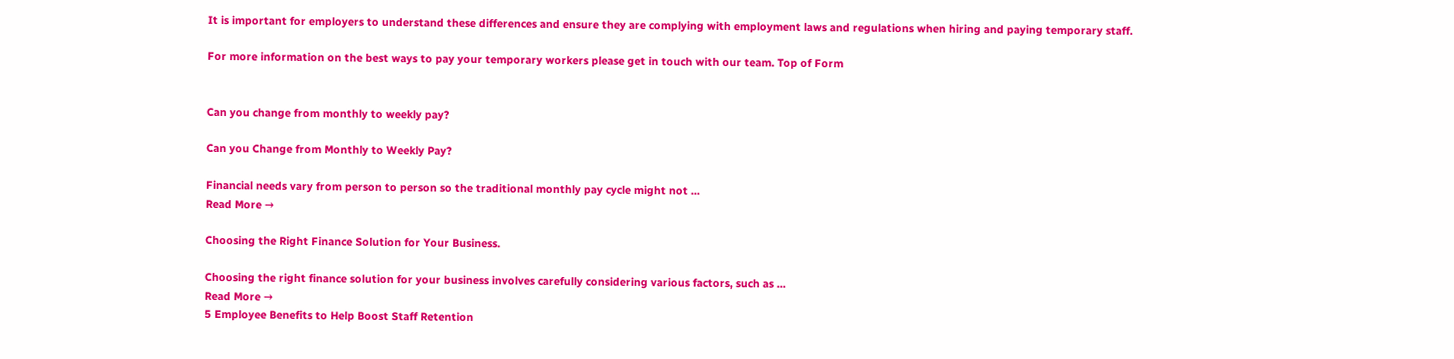It is important for employers to understand these differences and ensure they are complying with employment laws and regulations when hiring and paying temporary staff.

For more information on the best ways to pay your temporary workers please get in touch with our team. Top of Form


Can you change from monthly to weekly pay?

Can you Change from Monthly to Weekly Pay?

Financial needs vary from person to person so the traditional monthly pay cycle might not ...
Read More →

Choosing the Right Finance Solution for Your Business.

Choosing the right finance solution for your business involves carefully considering various factors, such as ...
Read More →
5 Employee Benefits to Help Boost Staff Retention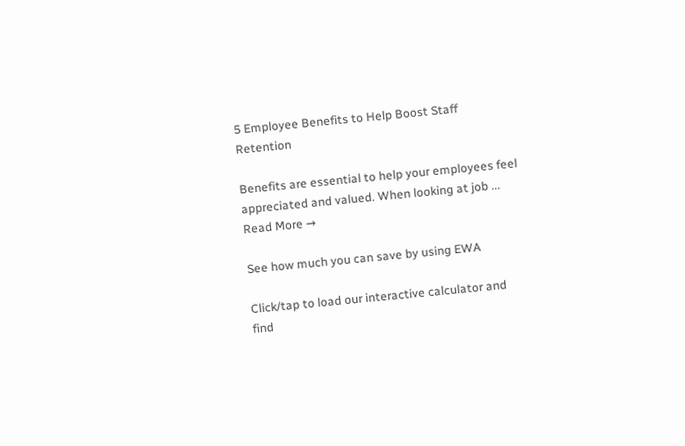5 Employee Benefits to Help Boost Staff Retention

Benefits are essential to help your employees feel appreciated and valued. When looking at job ...
Read More →

See how much you can save by using EWA

Click/tap to load our interactive calculator and find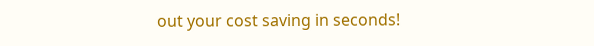out your cost saving in seconds!